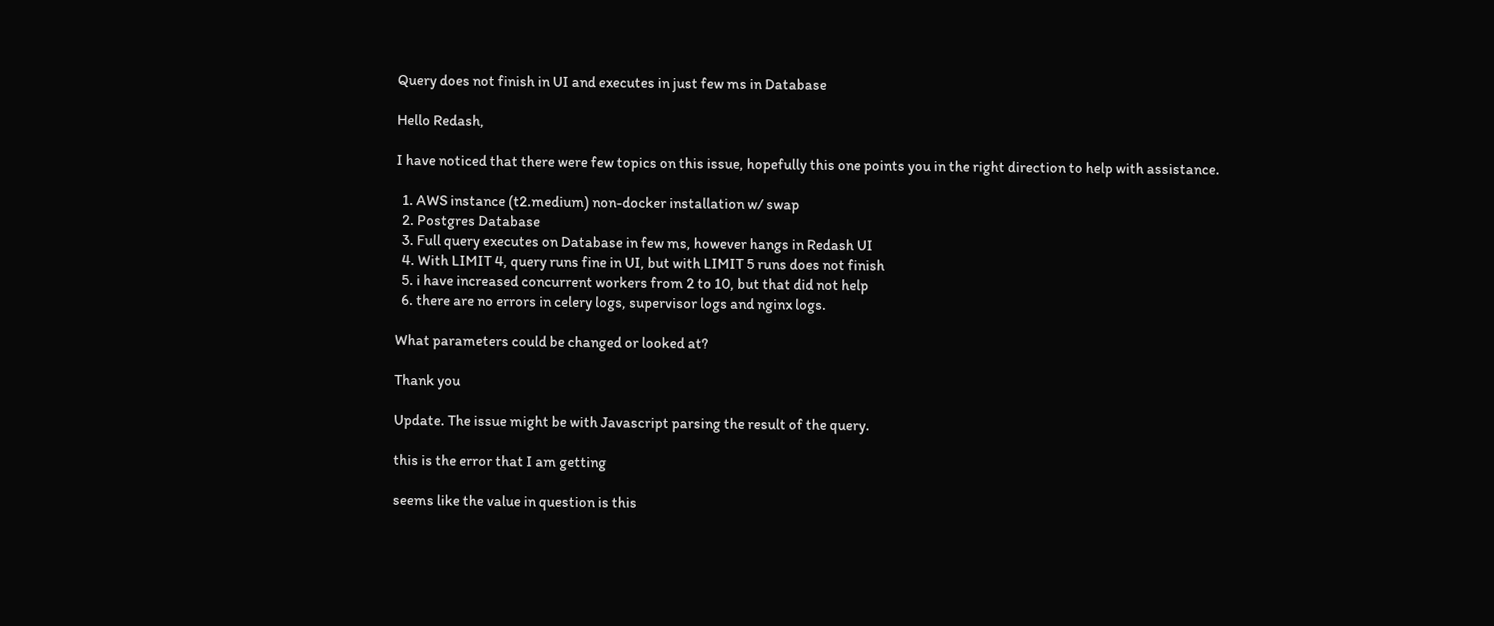Query does not finish in UI and executes in just few ms in Database

Hello Redash,

I have noticed that there were few topics on this issue, hopefully this one points you in the right direction to help with assistance.

  1. AWS instance (t2.medium) non-docker installation w/ swap
  2. Postgres Database
  3. Full query executes on Database in few ms, however hangs in Redash UI
  4. With LIMIT 4, query runs fine in UI, but with LIMIT 5 runs does not finish
  5. i have increased concurrent workers from 2 to 10, but that did not help
  6. there are no errors in celery logs, supervisor logs and nginx logs.

What parameters could be changed or looked at?

Thank you

Update. The issue might be with Javascript parsing the result of the query.

this is the error that I am getting

seems like the value in question is this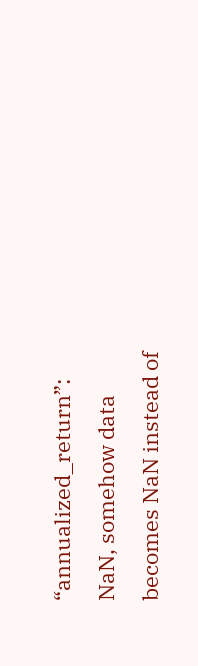“annualized_return”: NaN, somehow data becomes NaN instead of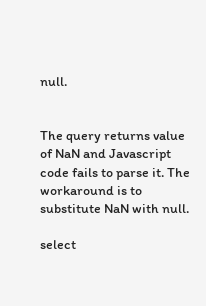null.


The query returns value of NaN and Javascript code fails to parse it. The workaround is to substitute NaN with null.

select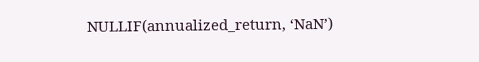NULLIF(annualized_return, ‘NaN’)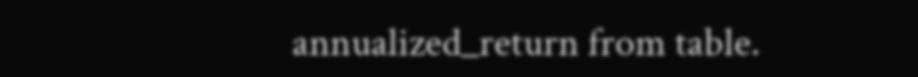annualized_return from table.